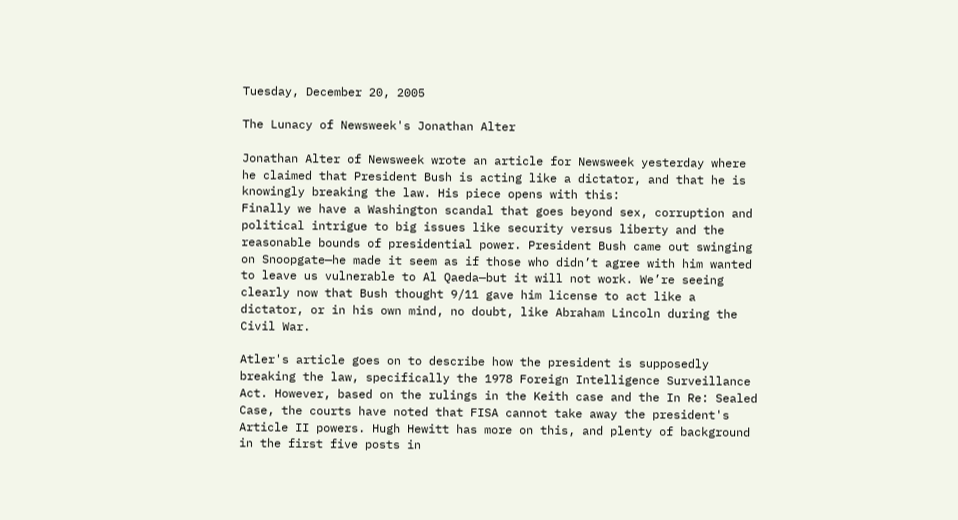Tuesday, December 20, 2005

The Lunacy of Newsweek's Jonathan Alter

Jonathan Alter of Newsweek wrote an article for Newsweek yesterday where he claimed that President Bush is acting like a dictator, and that he is knowingly breaking the law. His piece opens with this:
Finally we have a Washington scandal that goes beyond sex, corruption and political intrigue to big issues like security versus liberty and the reasonable bounds of presidential power. President Bush came out swinging on Snoopgate—he made it seem as if those who didn’t agree with him wanted to leave us vulnerable to Al Qaeda—but it will not work. We’re seeing clearly now that Bush thought 9/11 gave him license to act like a dictator, or in his own mind, no doubt, like Abraham Lincoln during the Civil War.

Atler's article goes on to describe how the president is supposedly breaking the law, specifically the 1978 Foreign Intelligence Surveillance Act. However, based on the rulings in the Keith case and the In Re: Sealed Case, the courts have noted that FISA cannot take away the president's Article II powers. Hugh Hewitt has more on this, and plenty of background in the first five posts in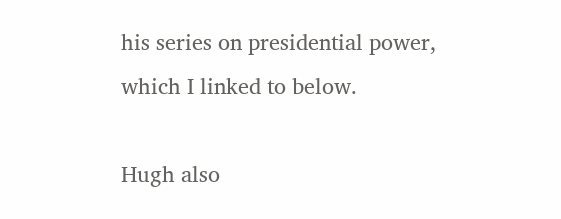his series on presidential power, which I linked to below.

Hugh also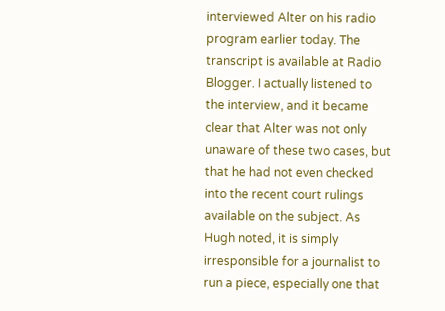interviewed Alter on his radio program earlier today. The transcript is available at Radio Blogger. I actually listened to the interview, and it became clear that Alter was not only unaware of these two cases, but that he had not even checked into the recent court rulings available on the subject. As Hugh noted, it is simply irresponsible for a journalist to run a piece, especially one that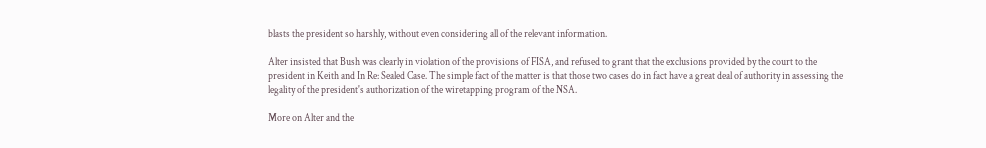blasts the president so harshly, without even considering all of the relevant information.

Alter insisted that Bush was clearly in violation of the provisions of FISA, and refused to grant that the exclusions provided by the court to the president in Keith and In Re: Sealed Case. The simple fact of the matter is that those two cases do in fact have a great deal of authority in assessing the legality of the president's authorization of the wiretapping program of the NSA.

More on Alter and the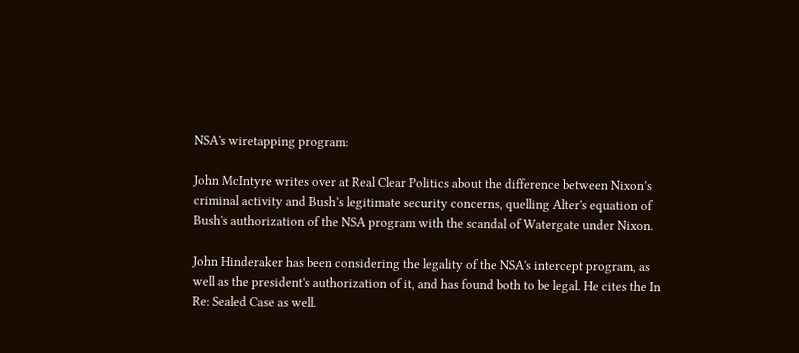NSA's wiretapping program:

John McIntyre writes over at Real Clear Politics about the difference between Nixon’s criminal activity and Bush’s legitimate security concerns, quelling Alter's equation of Bush's authorization of the NSA program with the scandal of Watergate under Nixon.

John Hinderaker has been considering the legality of the NSA's intercept program, as well as the president's authorization of it, and has found both to be legal. He cites the In Re: Sealed Case as well.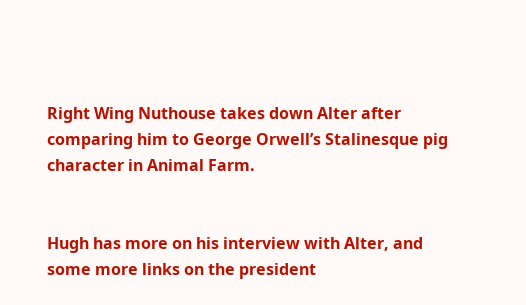Right Wing Nuthouse takes down Alter after comparing him to George Orwell’s Stalinesque pig character in Animal Farm.


Hugh has more on his interview with Alter, and some more links on the president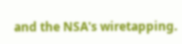and the NSA's wiretapping.